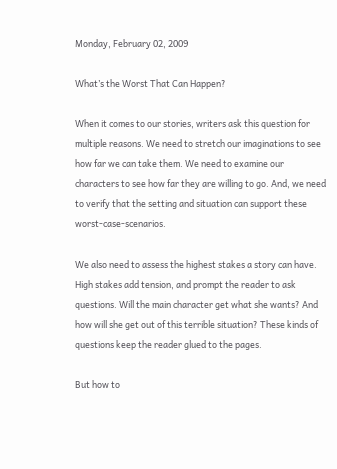Monday, February 02, 2009

What’s the Worst That Can Happen?

When it comes to our stories, writers ask this question for multiple reasons. We need to stretch our imaginations to see how far we can take them. We need to examine our characters to see how far they are willing to go. And, we need to verify that the setting and situation can support these worst-case-scenarios.

We also need to assess the highest stakes a story can have. High stakes add tension, and prompt the reader to ask questions. Will the main character get what she wants? And how will she get out of this terrible situation? These kinds of questions keep the reader glued to the pages.

But how to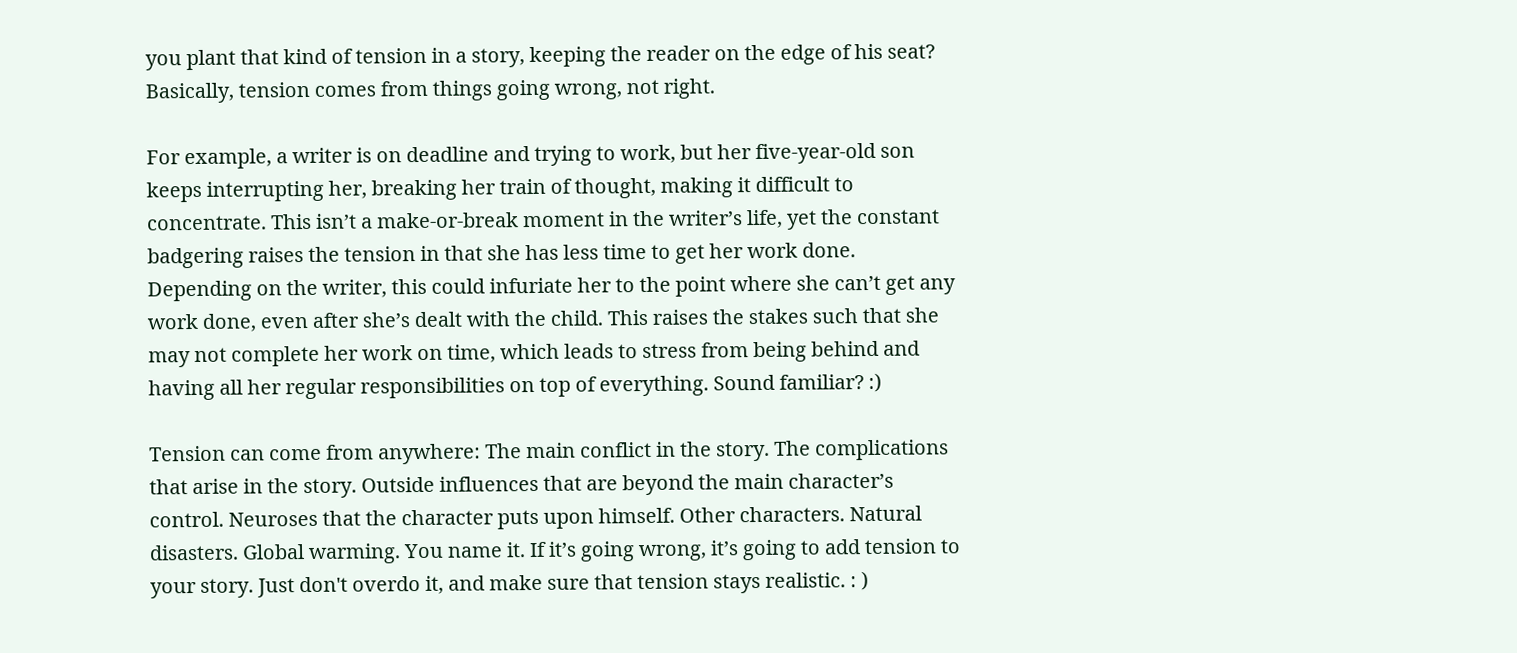you plant that kind of tension in a story, keeping the reader on the edge of his seat? Basically, tension comes from things going wrong, not right.

For example, a writer is on deadline and trying to work, but her five-year-old son keeps interrupting her, breaking her train of thought, making it difficult to concentrate. This isn’t a make-or-break moment in the writer’s life, yet the constant badgering raises the tension in that she has less time to get her work done. Depending on the writer, this could infuriate her to the point where she can’t get any work done, even after she’s dealt with the child. This raises the stakes such that she may not complete her work on time, which leads to stress from being behind and having all her regular responsibilities on top of everything. Sound familiar? :)

Tension can come from anywhere: The main conflict in the story. The complications that arise in the story. Outside influences that are beyond the main character’s control. Neuroses that the character puts upon himself. Other characters. Natural disasters. Global warming. You name it. If it’s going wrong, it’s going to add tension to your story. Just don't overdo it, and make sure that tension stays realistic. : )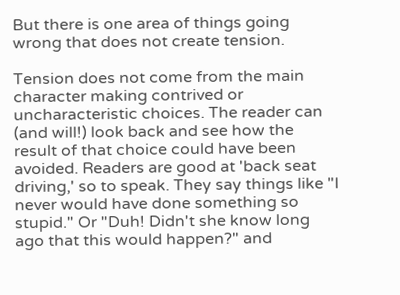But there is one area of things going wrong that does not create tension.

Tension does not come from the main character making contrived or uncharacteristic choices. The reader can (and will!) look back and see how the result of that choice could have been avoided. Readers are good at 'back seat driving,' so to speak. They say things like "I never would have done something so stupid." Or "Duh! Didn't she know long ago that this would happen?" and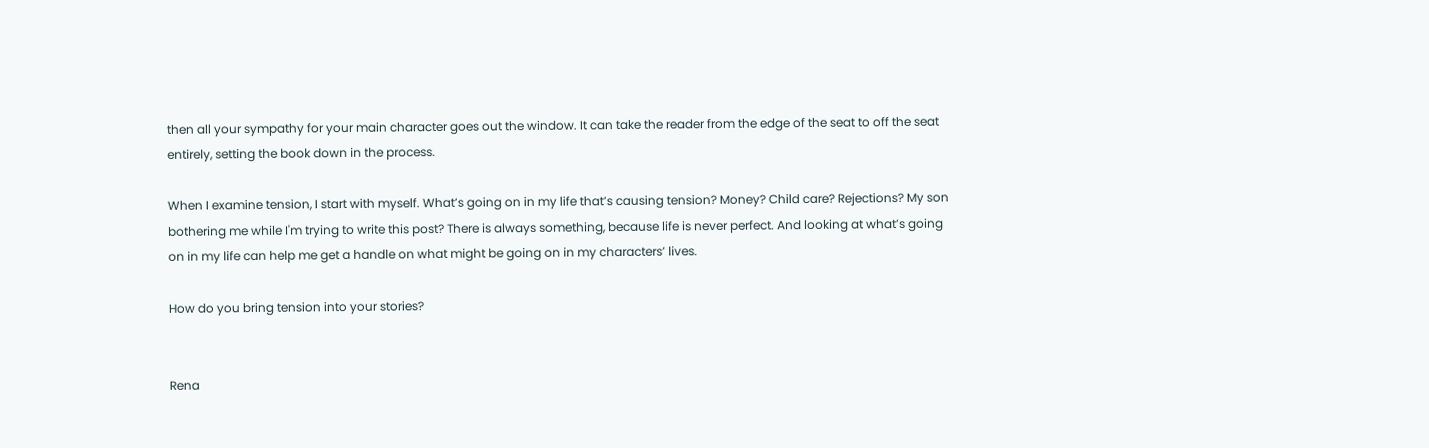then all your sympathy for your main character goes out the window. It can take the reader from the edge of the seat to off the seat entirely, setting the book down in the process.

When I examine tension, I start with myself. What’s going on in my life that’s causing tension? Money? Child care? Rejections? My son bothering me while I'm trying to write this post? There is always something, because life is never perfect. And looking at what’s going on in my life can help me get a handle on what might be going on in my characters’ lives.

How do you bring tension into your stories?


Rena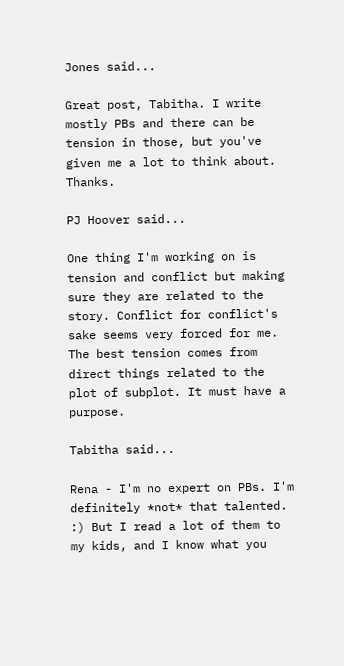Jones said...

Great post, Tabitha. I write mostly PBs and there can be tension in those, but you've given me a lot to think about. Thanks.

PJ Hoover said...

One thing I'm working on is tension and conflict but making sure they are related to the story. Conflict for conflict's sake seems very forced for me. The best tension comes from direct things related to the plot of subplot. It must have a purpose.

Tabitha said...

Rena - I'm no expert on PBs. I'm definitely *not* that talented. :) But I read a lot of them to my kids, and I know what you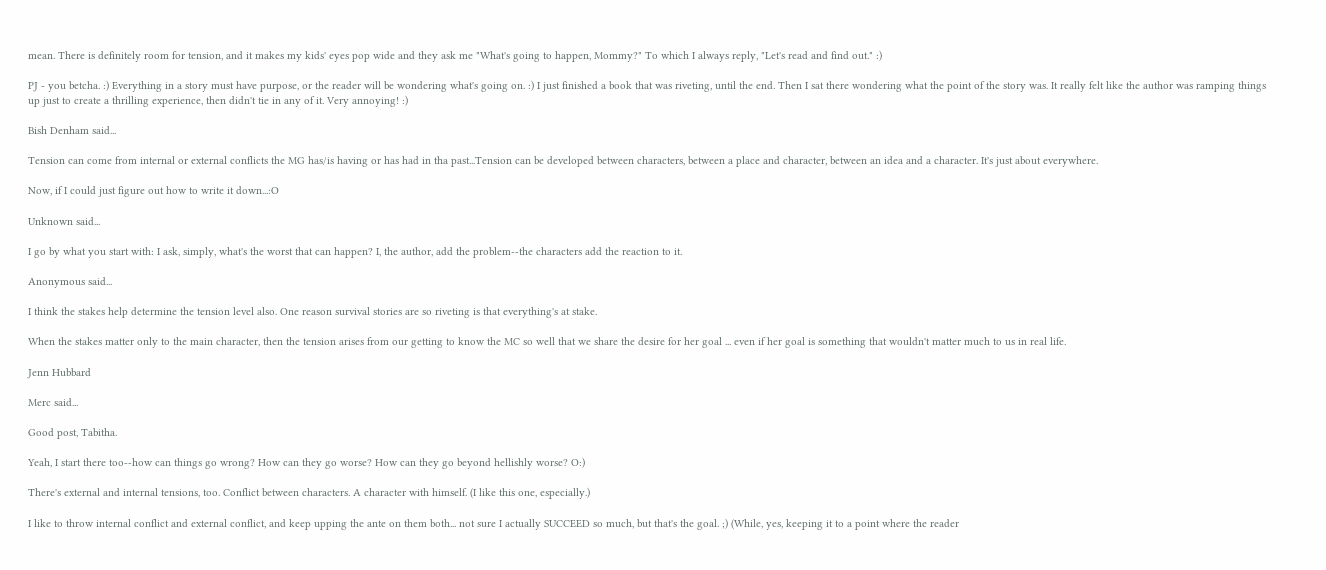mean. There is definitely room for tension, and it makes my kids' eyes pop wide and they ask me "What's going to happen, Mommy?" To which I always reply, "Let's read and find out." :)

PJ - you betcha. :) Everything in a story must have purpose, or the reader will be wondering what's going on. :) I just finished a book that was riveting, until the end. Then I sat there wondering what the point of the story was. It really felt like the author was ramping things up just to create a thrilling experience, then didn't tie in any of it. Very annoying! :)

Bish Denham said...

Tension can come from internal or external conflicts the MG has/is having or has had in tha past...Tension can be developed between characters, between a place and character, between an idea and a character. It's just about everywhere.

Now, if I could just figure out how to write it down...:O

Unknown said...

I go by what you start with: I ask, simply, what's the worst that can happen? I, the author, add the problem--the characters add the reaction to it.

Anonymous said...

I think the stakes help determine the tension level also. One reason survival stories are so riveting is that everything's at stake.

When the stakes matter only to the main character, then the tension arises from our getting to know the MC so well that we share the desire for her goal ... even if her goal is something that wouldn't matter much to us in real life.

Jenn Hubbard

Merc said...

Good post, Tabitha.

Yeah, I start there too--how can things go wrong? How can they go worse? How can they go beyond hellishly worse? O:)

There's external and internal tensions, too. Conflict between characters. A character with himself. (I like this one, especially.)

I like to throw internal conflict and external conflict, and keep upping the ante on them both... not sure I actually SUCCEED so much, but that's the goal. ;) (While, yes, keeping it to a point where the reader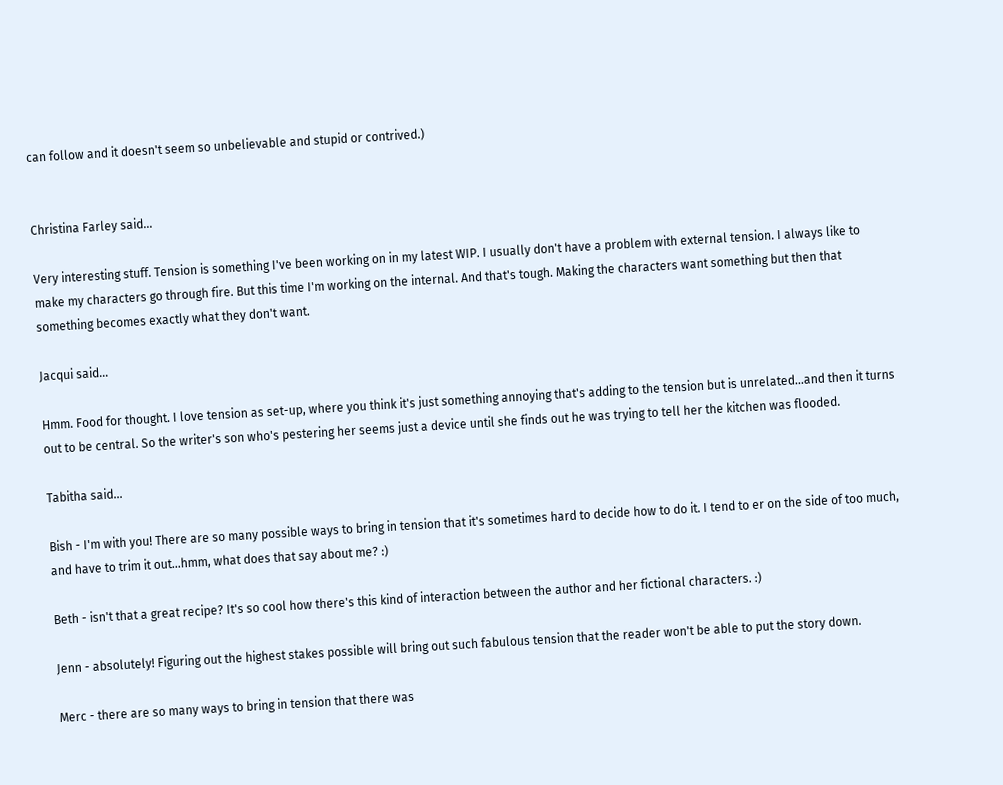can follow and it doesn't seem so unbelievable and stupid or contrived.)


Christina Farley said...

Very interesting stuff. Tension is something I've been working on in my latest WIP. I usually don't have a problem with external tension. I always like to make my characters go through fire. But this time I'm working on the internal. And that's tough. Making the characters want something but then that something becomes exactly what they don't want.

Jacqui said...

Hmm. Food for thought. I love tension as set-up, where you think it's just something annoying that's adding to the tension but is unrelated...and then it turns out to be central. So the writer's son who's pestering her seems just a device until she finds out he was trying to tell her the kitchen was flooded.

Tabitha said...

Bish - I'm with you! There are so many possible ways to bring in tension that it's sometimes hard to decide how to do it. I tend to er on the side of too much, and have to trim it out...hmm, what does that say about me? :)

Beth - isn't that a great recipe? It's so cool how there's this kind of interaction between the author and her fictional characters. :)

Jenn - absolutely! Figuring out the highest stakes possible will bring out such fabulous tension that the reader won't be able to put the story down.

Merc - there are so many ways to bring in tension that there was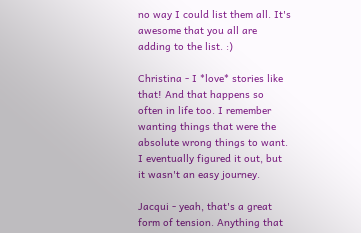no way I could list them all. It's awesome that you all are adding to the list. :)

Christina - I *love* stories like that! And that happens so often in life too. I remember wanting things that were the absolute wrong things to want. I eventually figured it out, but it wasn't an easy journey.

Jacqui - yeah, that's a great form of tension. Anything that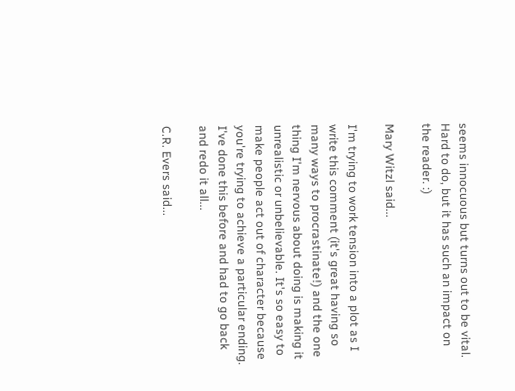seems innocuous but turns out to be vital. Hard to do, but it has such an impact on the reader. :)

Mary Witzl said...

I'm trying to work tension into a plot as I write this comment (it's great having so many ways to procrastinate!) and the one thing I'm nervous about doing is making it unrealistic or unbelievable. It's so easy to make people act out of character because you're trying to achieve a particular ending. I've done this before and had to go back and redo it all...

C.R. Evers said...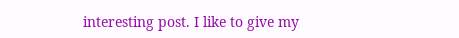interesting post. I like to give my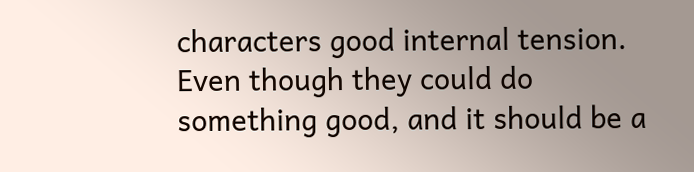characters good internal tension. Even though they could do something good, and it should be a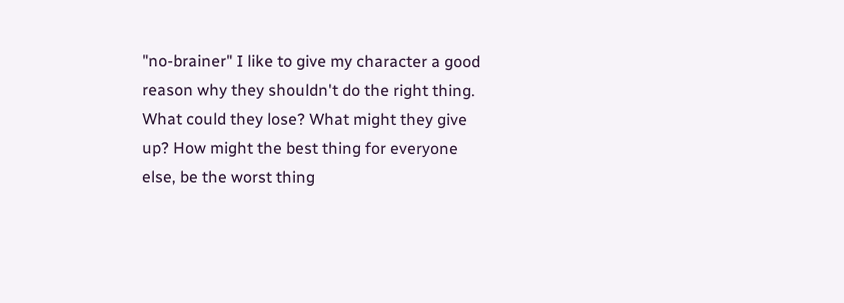"no-brainer" I like to give my character a good reason why they shouldn't do the right thing. What could they lose? What might they give up? How might the best thing for everyone else, be the worst thing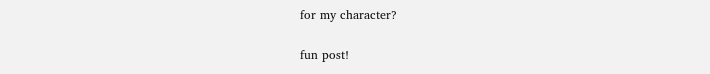for my character?

fun post!